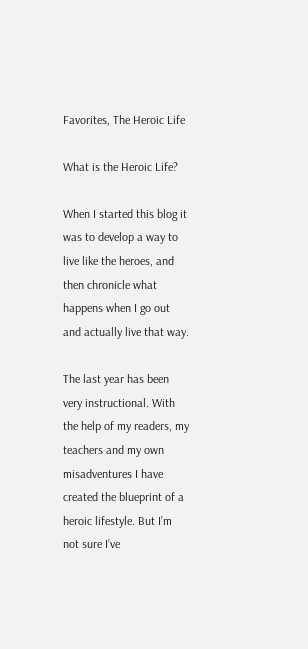Favorites, The Heroic Life

What is the Heroic Life?

When I started this blog it was to develop a way to live like the heroes, and then chronicle what happens when I go out and actually live that way.

The last year has been very instructional. With the help of my readers, my teachers and my own misadventures I have created the blueprint of a heroic lifestyle. But I’m not sure I’ve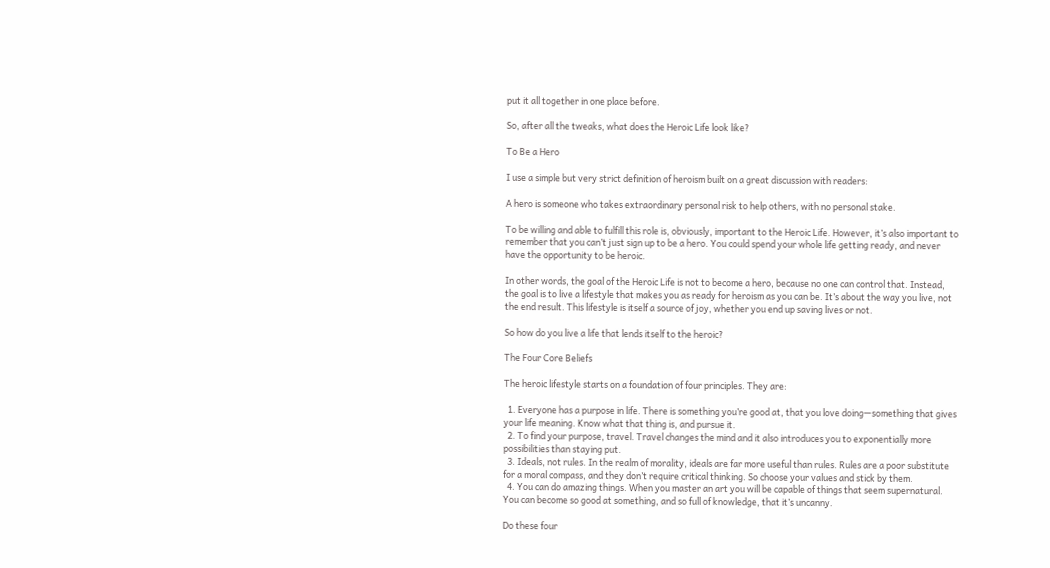put it all together in one place before.

So, after all the tweaks, what does the Heroic Life look like?

To Be a Hero

I use a simple but very strict definition of heroism built on a great discussion with readers:

A hero is someone who takes extraordinary personal risk to help others, with no personal stake.

To be willing and able to fulfill this role is, obviously, important to the Heroic Life. However, it’s also important to remember that you can’t just sign up to be a hero. You could spend your whole life getting ready, and never have the opportunity to be heroic.

In other words, the goal of the Heroic Life is not to become a hero, because no one can control that. Instead, the goal is to live a lifestyle that makes you as ready for heroism as you can be. It’s about the way you live, not the end result. This lifestyle is itself a source of joy, whether you end up saving lives or not.

So how do you live a life that lends itself to the heroic?

The Four Core Beliefs

The heroic lifestyle starts on a foundation of four principles. They are:

  1. Everyone has a purpose in life. There is something you’re good at, that you love doing—something that gives your life meaning. Know what that thing is, and pursue it.
  2. To find your purpose, travel. Travel changes the mind and it also introduces you to exponentially more possibilities than staying put.
  3. Ideals, not rules. In the realm of morality, ideals are far more useful than rules. Rules are a poor substitute for a moral compass, and they don’t require critical thinking. So choose your values and stick by them.
  4. You can do amazing things. When you master an art you will be capable of things that seem supernatural. You can become so good at something, and so full of knowledge, that it’s uncanny.

Do these four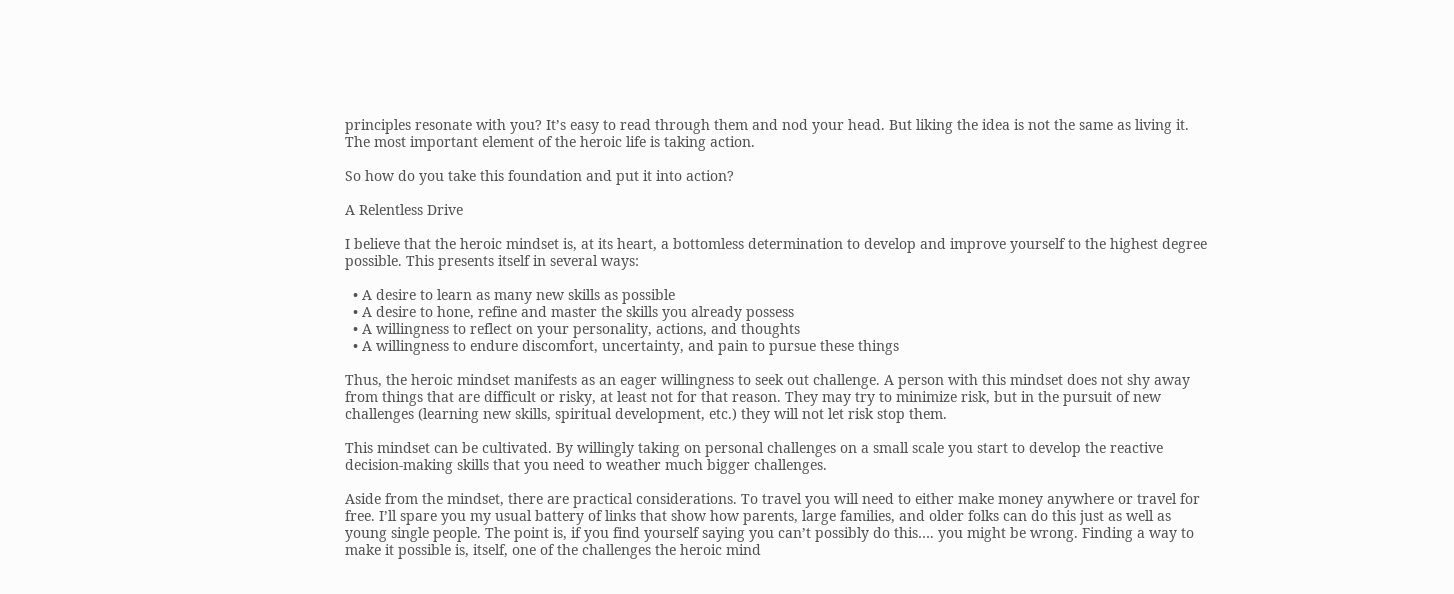principles resonate with you? It’s easy to read through them and nod your head. But liking the idea is not the same as living it. The most important element of the heroic life is taking action.

So how do you take this foundation and put it into action?

A Relentless Drive

I believe that the heroic mindset is, at its heart, a bottomless determination to develop and improve yourself to the highest degree possible. This presents itself in several ways:

  • A desire to learn as many new skills as possible
  • A desire to hone, refine and master the skills you already possess
  • A willingness to reflect on your personality, actions, and thoughts
  • A willingness to endure discomfort, uncertainty, and pain to pursue these things

Thus, the heroic mindset manifests as an eager willingness to seek out challenge. A person with this mindset does not shy away from things that are difficult or risky, at least not for that reason. They may try to minimize risk, but in the pursuit of new challenges (learning new skills, spiritual development, etc.) they will not let risk stop them.

This mindset can be cultivated. By willingly taking on personal challenges on a small scale you start to develop the reactive decision-making skills that you need to weather much bigger challenges.

Aside from the mindset, there are practical considerations. To travel you will need to either make money anywhere or travel for free. I’ll spare you my usual battery of links that show how parents, large families, and older folks can do this just as well as young single people. The point is, if you find yourself saying you can’t possibly do this…. you might be wrong. Finding a way to make it possible is, itself, one of the challenges the heroic mind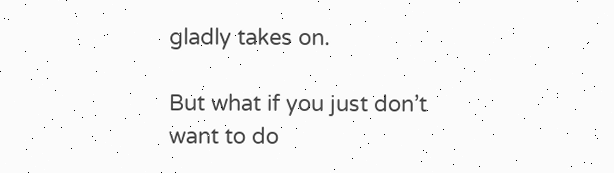gladly takes on.

But what if you just don’t want to do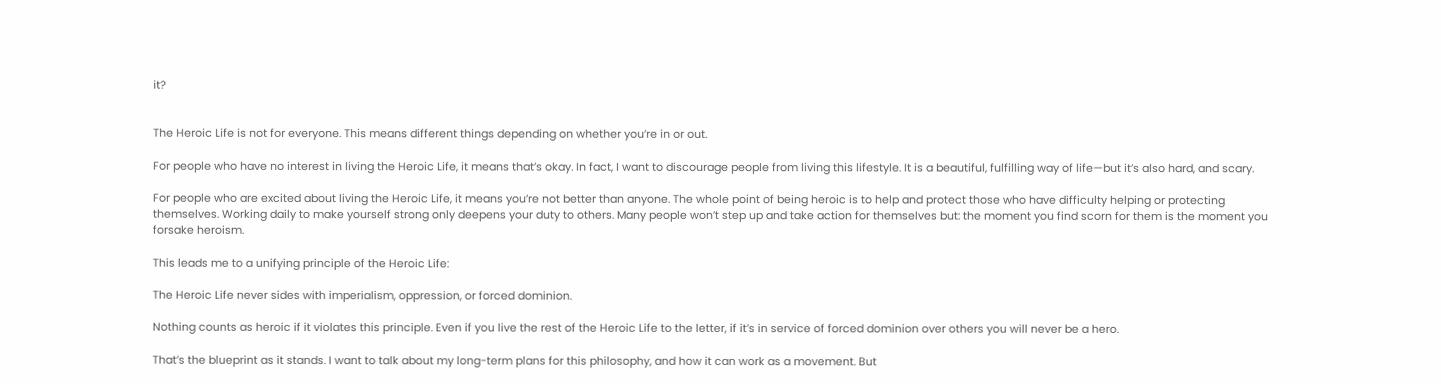it?


The Heroic Life is not for everyone. This means different things depending on whether you’re in or out.

For people who have no interest in living the Heroic Life, it means that’s okay. In fact, I want to discourage people from living this lifestyle. It is a beautiful, fulfilling way of life—but it’s also hard, and scary.

For people who are excited about living the Heroic Life, it means you’re not better than anyone. The whole point of being heroic is to help and protect those who have difficulty helping or protecting themselves. Working daily to make yourself strong only deepens your duty to others. Many people won’t step up and take action for themselves but: the moment you find scorn for them is the moment you forsake heroism.

This leads me to a unifying principle of the Heroic Life:

The Heroic Life never sides with imperialism, oppression, or forced dominion.

Nothing counts as heroic if it violates this principle. Even if you live the rest of the Heroic Life to the letter, if it’s in service of forced dominion over others you will never be a hero.

That’s the blueprint as it stands. I want to talk about my long-term plans for this philosophy, and how it can work as a movement. But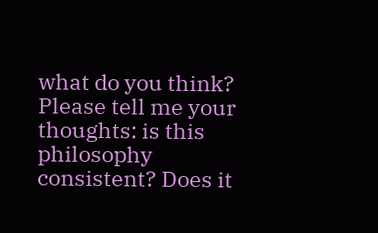what do you think? Please tell me your thoughts: is this philosophy consistent? Does it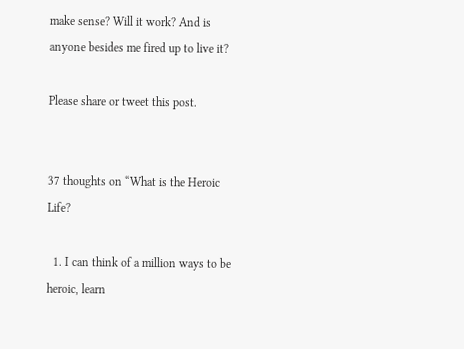make sense? Will it work? And is anyone besides me fired up to live it?

Please share or tweet this post.


37 thoughts on “What is the Heroic Life?

  1. I can think of a million ways to be heroic, learn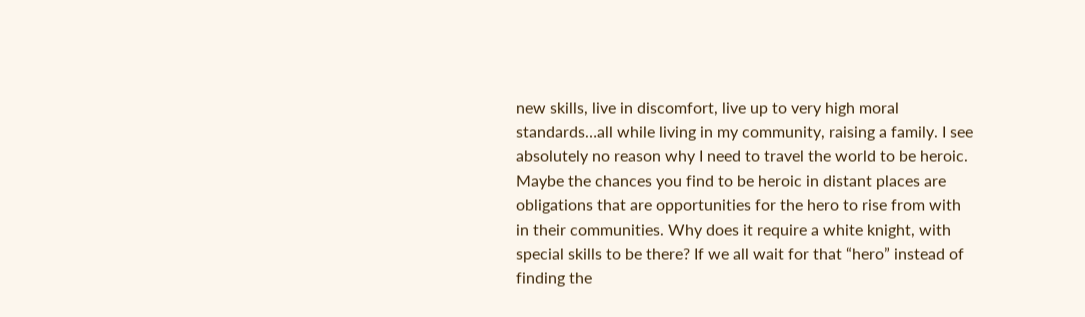new skills, live in discomfort, live up to very high moral standards…all while living in my community, raising a family. I see absolutely no reason why I need to travel the world to be heroic. Maybe the chances you find to be heroic in distant places are obligations that are opportunities for the hero to rise from with in their communities. Why does it require a white knight, with special skills to be there? If we all wait for that “hero” instead of finding the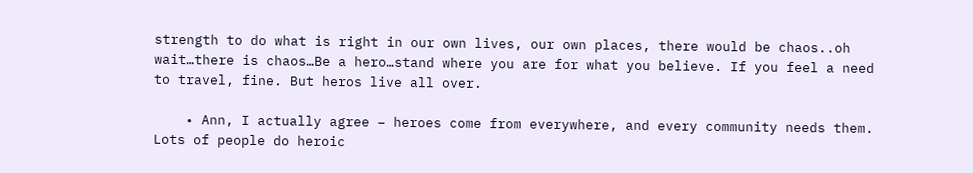strength to do what is right in our own lives, our own places, there would be chaos..oh wait…there is chaos…Be a hero…stand where you are for what you believe. If you feel a need to travel, fine. But heros live all over.

    • Ann, I actually agree – heroes come from everywhere, and every community needs them. Lots of people do heroic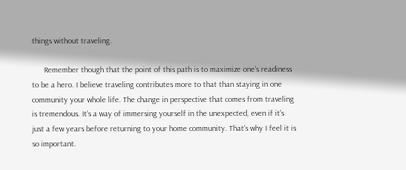things without traveling.

      Remember though that the point of this path is to maximize one’s readiness to be a hero. I believe traveling contributes more to that than staying in one community your whole life. The change in perspective that comes from traveling is tremendous. It’s a way of immersing yourself in the unexpected, even if it’s just a few years before returning to your home community. That’s why I feel it is so important.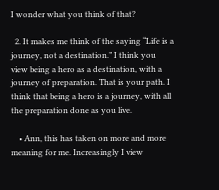I wonder what you think of that?

  2. It makes me think of the saying “Life is a journey, not a destination.” I think you view being a hero as a destination, with a journey of preparation. That is your path. I think that being a hero is a journey, with all the preparation done as you live.

    • Ann, this has taken on more and more meaning for me. Increasingly I view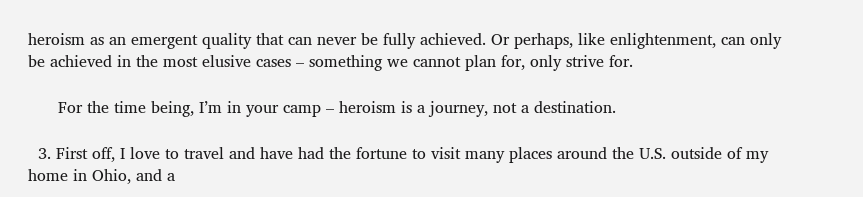heroism as an emergent quality that can never be fully achieved. Or perhaps, like enlightenment, can only be achieved in the most elusive cases – something we cannot plan for, only strive for.

      For the time being, I’m in your camp – heroism is a journey, not a destination.

  3. First off, I love to travel and have had the fortune to visit many places around the U.S. outside of my home in Ohio, and a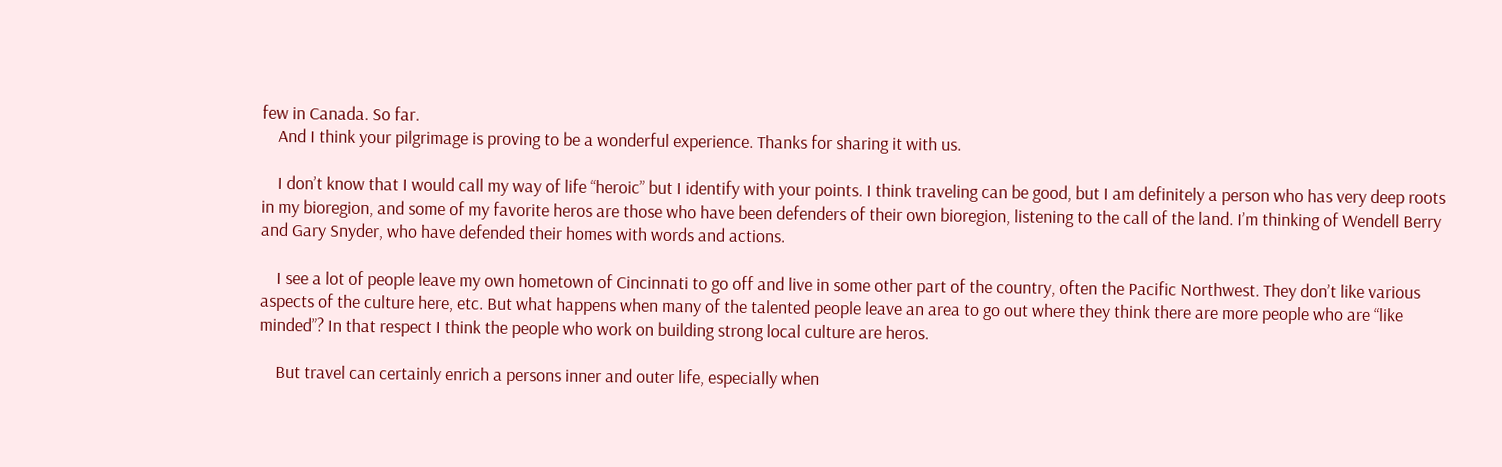few in Canada. So far.
    And I think your pilgrimage is proving to be a wonderful experience. Thanks for sharing it with us.

    I don’t know that I would call my way of life “heroic” but I identify with your points. I think traveling can be good, but I am definitely a person who has very deep roots in my bioregion, and some of my favorite heros are those who have been defenders of their own bioregion, listening to the call of the land. I’m thinking of Wendell Berry and Gary Snyder, who have defended their homes with words and actions.

    I see a lot of people leave my own hometown of Cincinnati to go off and live in some other part of the country, often the Pacific Northwest. They don’t like various aspects of the culture here, etc. But what happens when many of the talented people leave an area to go out where they think there are more people who are “like minded”? In that respect I think the people who work on building strong local culture are heros.

    But travel can certainly enrich a persons inner and outer life, especially when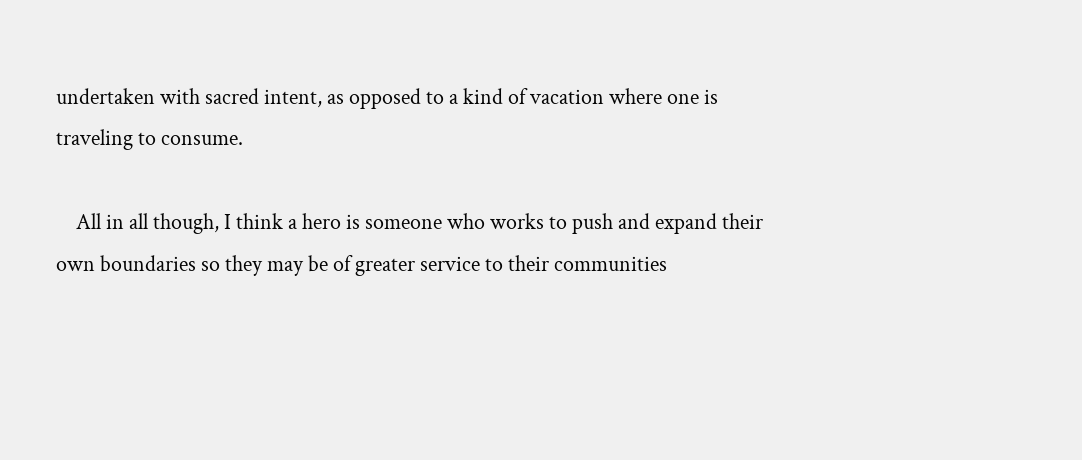undertaken with sacred intent, as opposed to a kind of vacation where one is traveling to consume.

    All in all though, I think a hero is someone who works to push and expand their own boundaries so they may be of greater service to their communities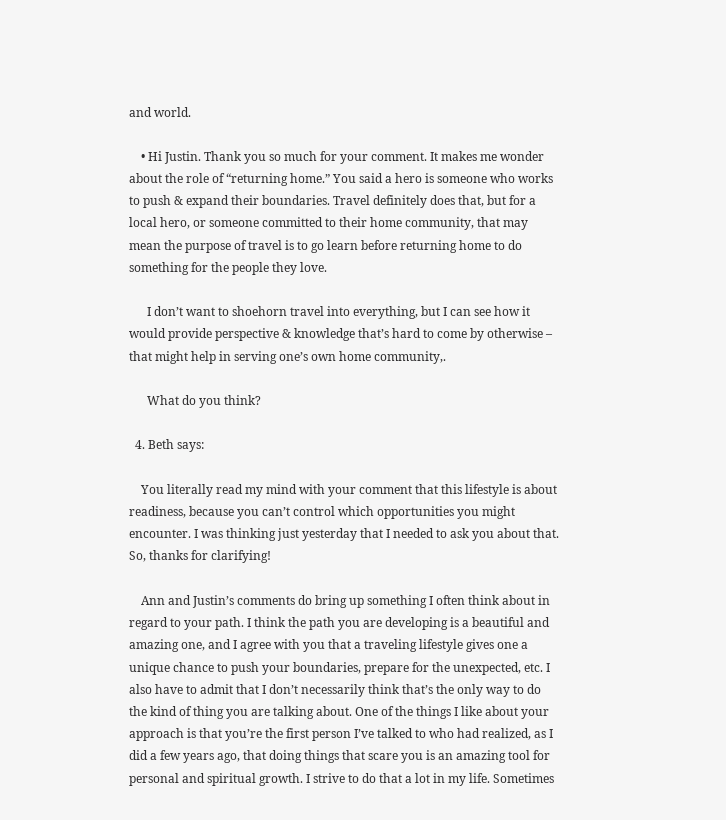and world.

    • Hi Justin. Thank you so much for your comment. It makes me wonder about the role of “returning home.” You said a hero is someone who works to push & expand their boundaries. Travel definitely does that, but for a local hero, or someone committed to their home community, that may mean the purpose of travel is to go learn before returning home to do something for the people they love.

      I don’t want to shoehorn travel into everything, but I can see how it would provide perspective & knowledge that’s hard to come by otherwise – that might help in serving one’s own home community,.

      What do you think?

  4. Beth says:

    You literally read my mind with your comment that this lifestyle is about readiness, because you can’t control which opportunities you might encounter. I was thinking just yesterday that I needed to ask you about that. So, thanks for clarifying!

    Ann and Justin’s comments do bring up something I often think about in regard to your path. I think the path you are developing is a beautiful and amazing one, and I agree with you that a traveling lifestyle gives one a unique chance to push your boundaries, prepare for the unexpected, etc. I also have to admit that I don’t necessarily think that’s the only way to do the kind of thing you are talking about. One of the things I like about your approach is that you’re the first person I’ve talked to who had realized, as I did a few years ago, that doing things that scare you is an amazing tool for personal and spiritual growth. I strive to do that a lot in my life. Sometimes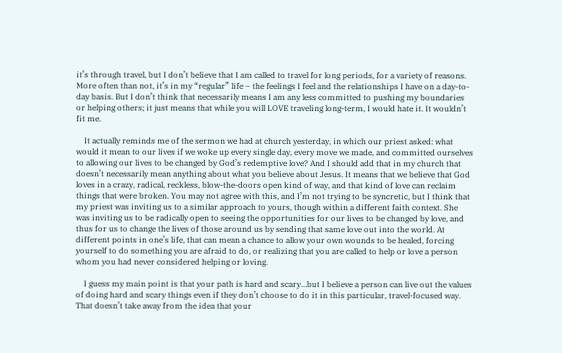it’s through travel, but I don’t believe that I am called to travel for long periods, for a variety of reasons. More often than not, it’s in my “regular” life – the feelings I feel and the relationships I have on a day-to-day basis. But I don’t think that necessarily means I am any less committed to pushing my boundaries or helping others; it just means that while you will LOVE traveling long-term, I would hate it. It wouldn’t fit me.

    It actually reminds me of the sermon we had at church yesterday, in which our priest asked: what would it mean to our lives if we woke up every single day, every move we made, and committed ourselves to allowing our lives to be changed by God’s redemptive love? And I should add that in my church that doesn’t necessarily mean anything about what you believe about Jesus. It means that we believe that God loves in a crazy, radical, reckless, blow-the-doors open kind of way, and that kind of love can reclaim things that were broken. You may not agree with this, and I’m not trying to be syncretic, but I think that my priest was inviting us to a similar approach to yours, though within a different faith context. She was inviting us to be radically open to seeing the opportunities for our lives to be changed by love, and thus for us to change the lives of those around us by sending that same love out into the world. At different points in one’s life, that can mean a chance to allow your own wounds to be healed, forcing yourself to do something you are afraid to do, or realizing that you are called to help or love a person whom you had never considered helping or loving.

    I guess my main point is that your path is hard and scary…but I believe a person can live out the values of doing hard and scary things even if they don’t choose to do it in this particular, travel-focused way. That doesn’t take away from the idea that your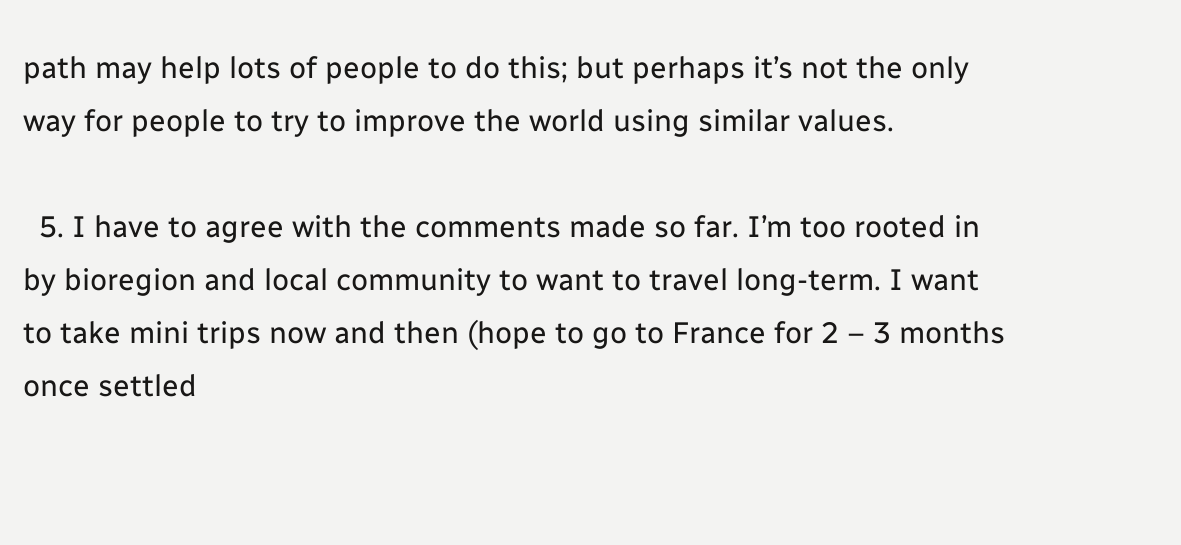path may help lots of people to do this; but perhaps it’s not the only way for people to try to improve the world using similar values.

  5. I have to agree with the comments made so far. I’m too rooted in by bioregion and local community to want to travel long-term. I want to take mini trips now and then (hope to go to France for 2 – 3 months once settled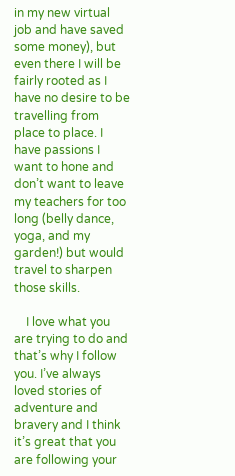in my new virtual job and have saved some money), but even there I will be fairly rooted as I have no desire to be travelling from place to place. I have passions I want to hone and don’t want to leave my teachers for too long (belly dance, yoga, and my garden!) but would travel to sharpen those skills.

    I love what you are trying to do and that’s why I follow you. I’ve always loved stories of adventure and bravery and I think it’s great that you are following your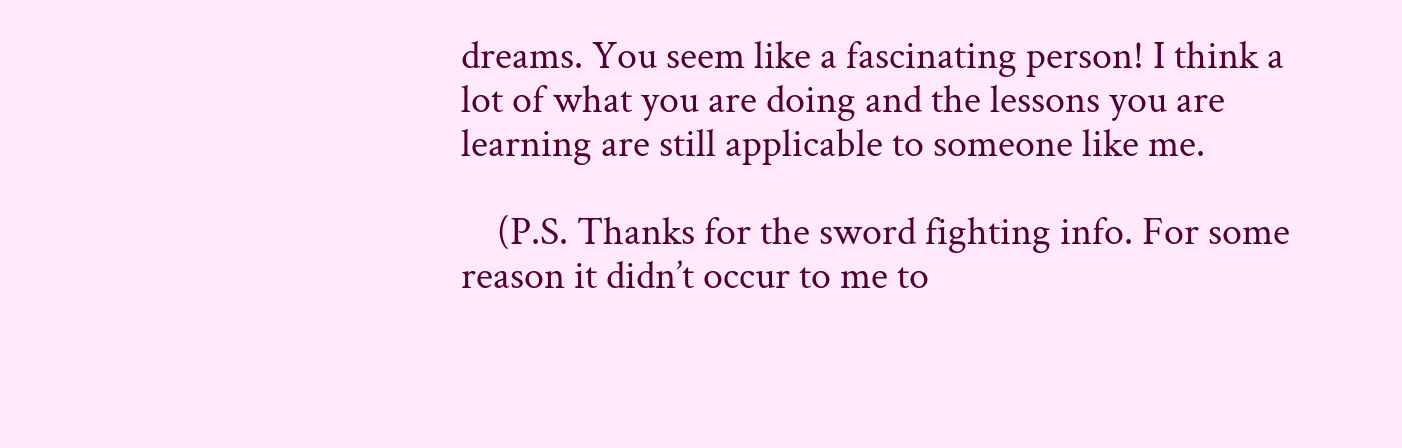dreams. You seem like a fascinating person! I think a lot of what you are doing and the lessons you are learning are still applicable to someone like me.

    (P.S. Thanks for the sword fighting info. For some reason it didn’t occur to me to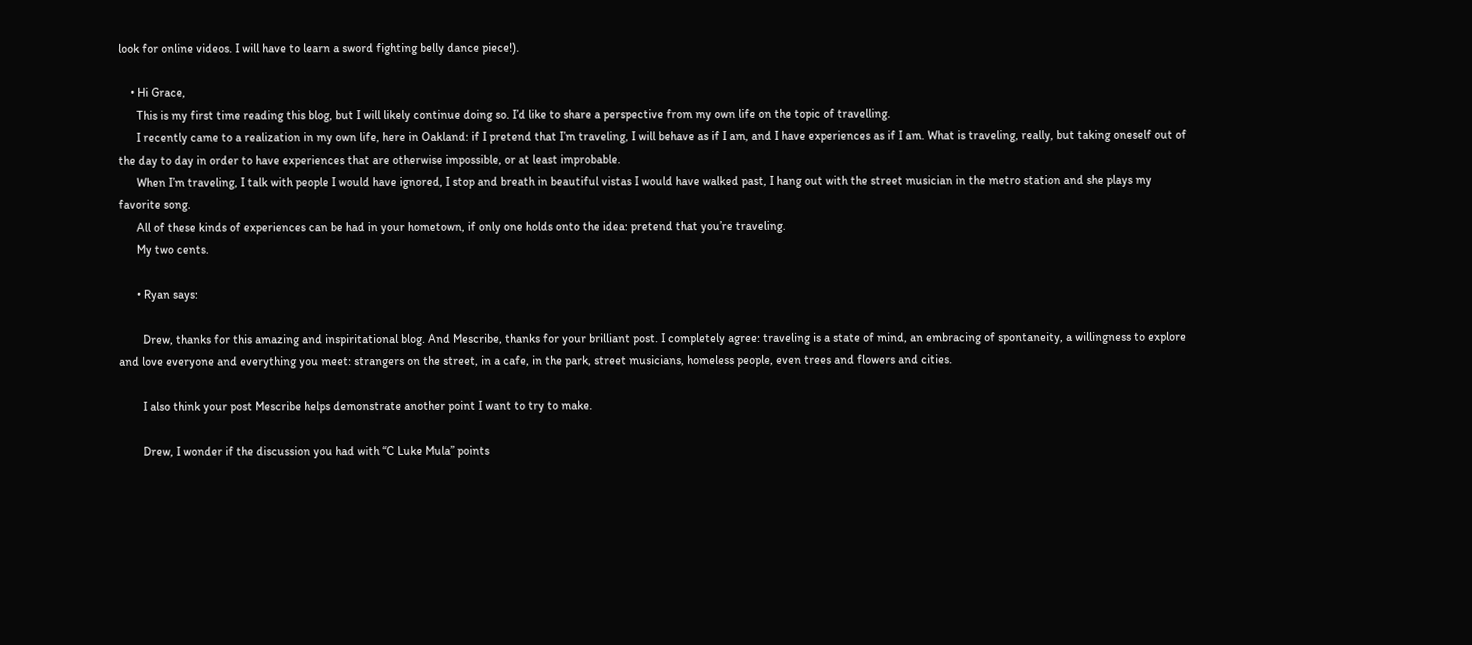look for online videos. I will have to learn a sword fighting belly dance piece!).

    • Hi Grace,
      This is my first time reading this blog, but I will likely continue doing so. I’d like to share a perspective from my own life on the topic of travelling.
      I recently came to a realization in my own life, here in Oakland: if I pretend that I’m traveling, I will behave as if I am, and I have experiences as if I am. What is traveling, really, but taking oneself out of the day to day in order to have experiences that are otherwise impossible, or at least improbable.
      When I’m traveling, I talk with people I would have ignored, I stop and breath in beautiful vistas I would have walked past, I hang out with the street musician in the metro station and she plays my favorite song.
      All of these kinds of experiences can be had in your hometown, if only one holds onto the idea: pretend that you’re traveling.
      My two cents.

      • Ryan says:

        Drew, thanks for this amazing and inspiritational blog. And Mescribe, thanks for your brilliant post. I completely agree: traveling is a state of mind, an embracing of spontaneity, a willingness to explore and love everyone and everything you meet: strangers on the street, in a cafe, in the park, street musicians, homeless people, even trees and flowers and cities.

        I also think your post Mescribe helps demonstrate another point I want to try to make.

        Drew, I wonder if the discussion you had with “C Luke Mula” points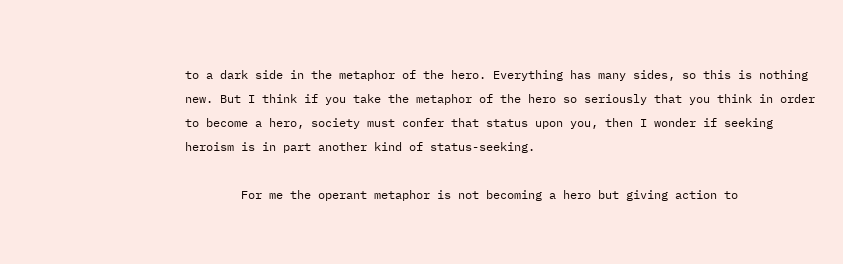to a dark side in the metaphor of the hero. Everything has many sides, so this is nothing new. But I think if you take the metaphor of the hero so seriously that you think in order to become a hero, society must confer that status upon you, then I wonder if seeking heroism is in part another kind of status-seeking.

        For me the operant metaphor is not becoming a hero but giving action to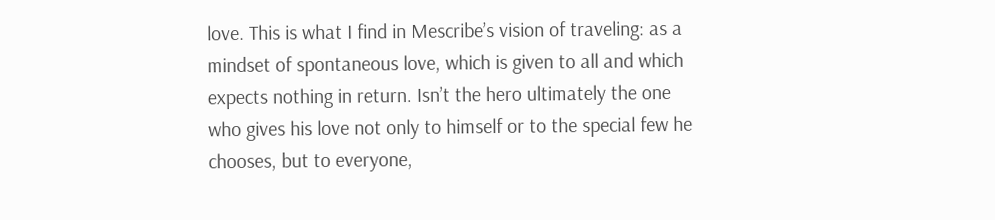love. This is what I find in Mescribe’s vision of traveling: as a mindset of spontaneous love, which is given to all and which expects nothing in return. Isn’t the hero ultimately the one who gives his love not only to himself or to the special few he chooses, but to everyone,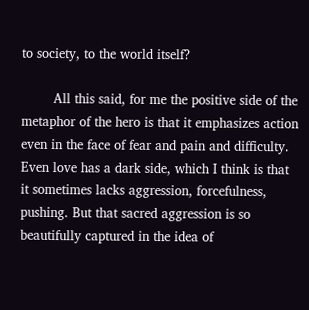to society, to the world itself?

        All this said, for me the positive side of the metaphor of the hero is that it emphasizes action even in the face of fear and pain and difficulty. Even love has a dark side, which I think is that it sometimes lacks aggression, forcefulness, pushing. But that sacred aggression is so beautifully captured in the idea of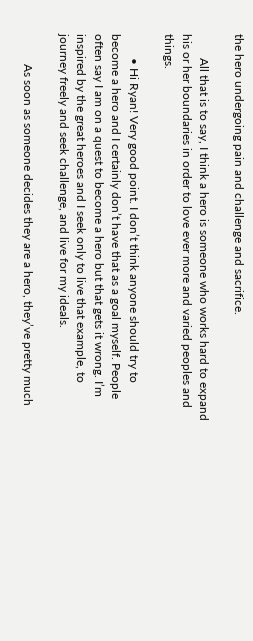the hero undergoing pain and challenge and sacrifice.

        All that is to say, I think a hero is someone who works hard to expand his or her boundaries in order to love ever more and varied peoples and things.

        • Hi Ryan! Very good point. I don’t think anyone should try to become a hero and I certainly don’t have that as a goal myself. People often say I am on a quest to become a hero but that gets it wrong. I’m inspired by the great heroes and I seek only to live that example, to journey freely and seek challenge, and live for my ideals.

          As soon as someone decides they are a hero, they’ve pretty much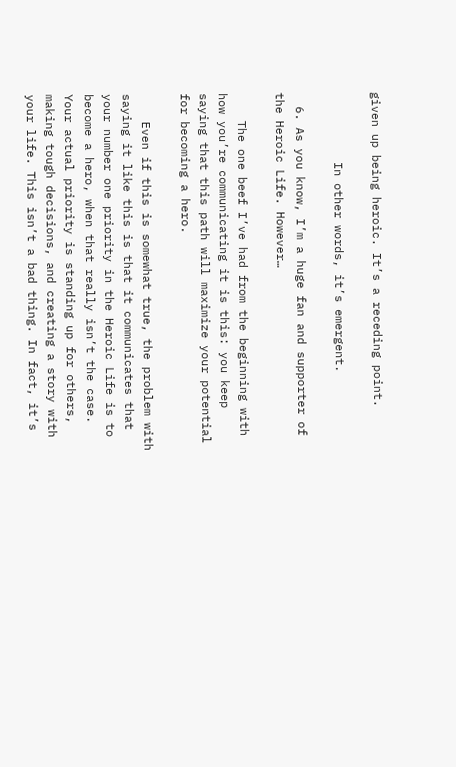given up being heroic. It’s a receding point.

          In other words, it’s emergent.

  6. As you know, I’m a huge fan and supporter of the Heroic Life. However…

    The one beef I’ve had from the beginning with how you’re communicating it is this: you keep saying that this path will maximize your potential for becoming a hero.

    Even if this is somewhat true, the problem with saying it like this is that it communicates that your number one priority in the Heroic Life is to become a hero, when that really isn’t the case. Your actual priority is standing up for others, making tough decisions, and creating a story with your life. This isn’t a bad thing. In fact, it’s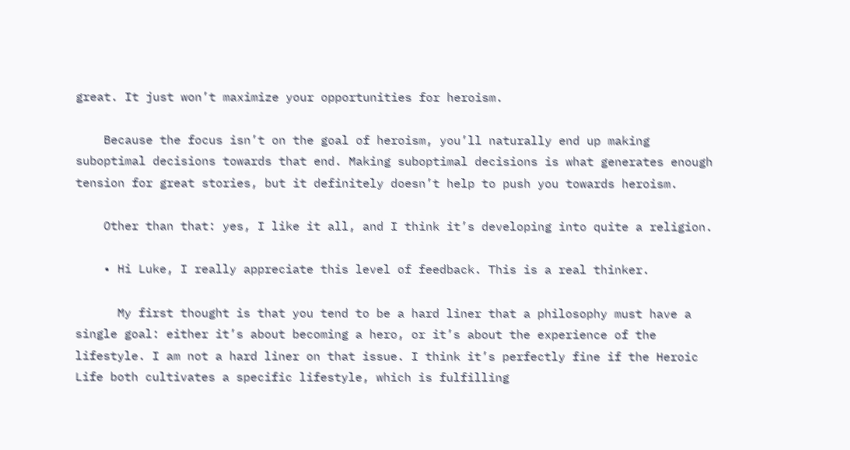great. It just won’t maximize your opportunities for heroism.

    Because the focus isn’t on the goal of heroism, you’ll naturally end up making suboptimal decisions towards that end. Making suboptimal decisions is what generates enough tension for great stories, but it definitely doesn’t help to push you towards heroism.

    Other than that: yes, I like it all, and I think it’s developing into quite a religion.

    • Hi Luke, I really appreciate this level of feedback. This is a real thinker.

      My first thought is that you tend to be a hard liner that a philosophy must have a single goal: either it’s about becoming a hero, or it’s about the experience of the lifestyle. I am not a hard liner on that issue. I think it’s perfectly fine if the Heroic Life both cultivates a specific lifestyle, which is fulfilling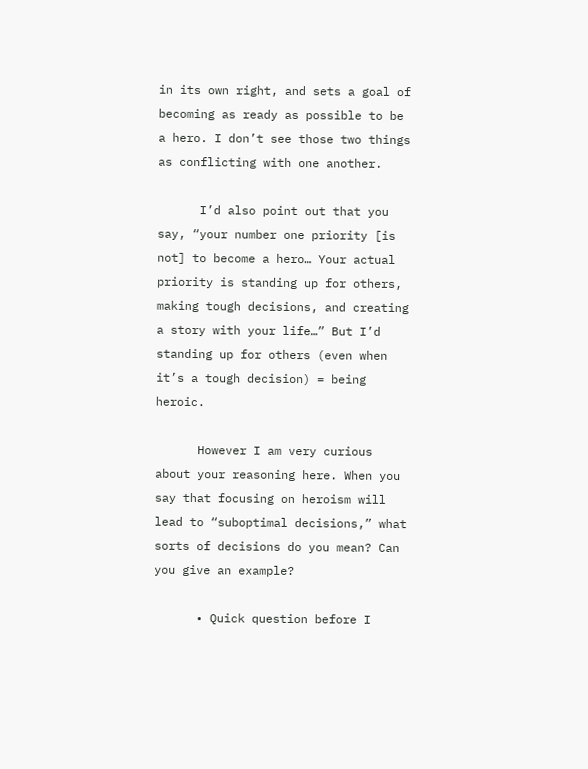in its own right, and sets a goal of becoming as ready as possible to be a hero. I don’t see those two things as conflicting with one another.

      I’d also point out that you say, “your number one priority [is not] to become a hero… Your actual priority is standing up for others, making tough decisions, and creating a story with your life…” But I’d standing up for others (even when it’s a tough decision) = being heroic.

      However I am very curious about your reasoning here. When you say that focusing on heroism will lead to “suboptimal decisions,” what sorts of decisions do you mean? Can you give an example?

      • Quick question before I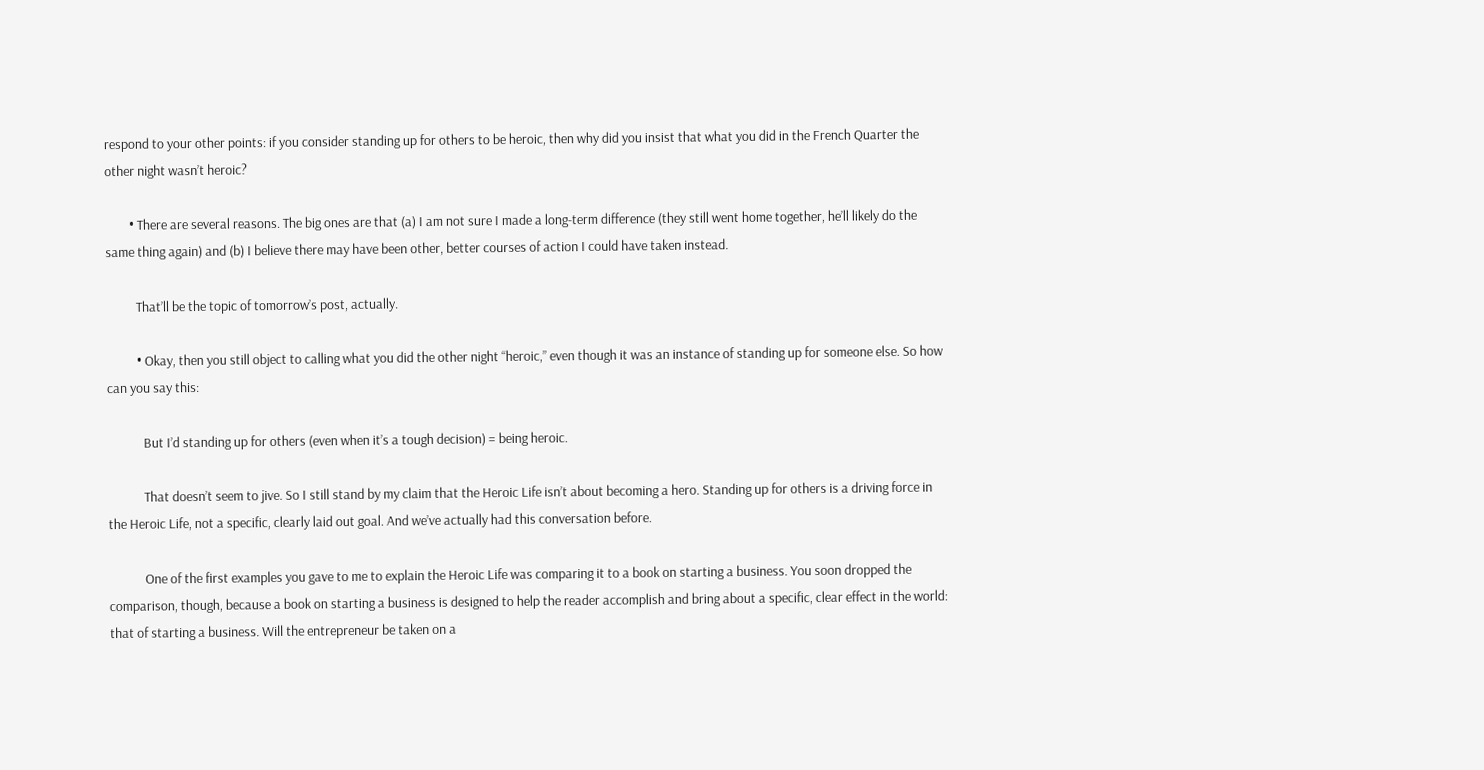respond to your other points: if you consider standing up for others to be heroic, then why did you insist that what you did in the French Quarter the other night wasn’t heroic?

        • There are several reasons. The big ones are that (a) I am not sure I made a long-term difference (they still went home together, he’ll likely do the same thing again) and (b) I believe there may have been other, better courses of action I could have taken instead.

          That’ll be the topic of tomorrow’s post, actually.

          • Okay, then you still object to calling what you did the other night “heroic,” even though it was an instance of standing up for someone else. So how can you say this:

            But I’d standing up for others (even when it’s a tough decision) = being heroic.

            That doesn’t seem to jive. So I still stand by my claim that the Heroic Life isn’t about becoming a hero. Standing up for others is a driving force in the Heroic Life, not a specific, clearly laid out goal. And we’ve actually had this conversation before.

            One of the first examples you gave to me to explain the Heroic Life was comparing it to a book on starting a business. You soon dropped the comparison, though, because a book on starting a business is designed to help the reader accomplish and bring about a specific, clear effect in the world: that of starting a business. Will the entrepreneur be taken on a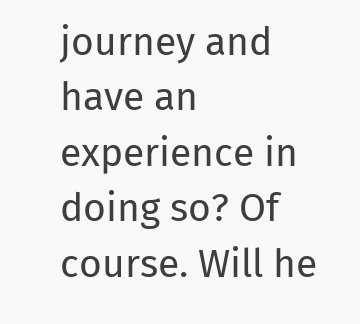journey and have an experience in doing so? Of course. Will he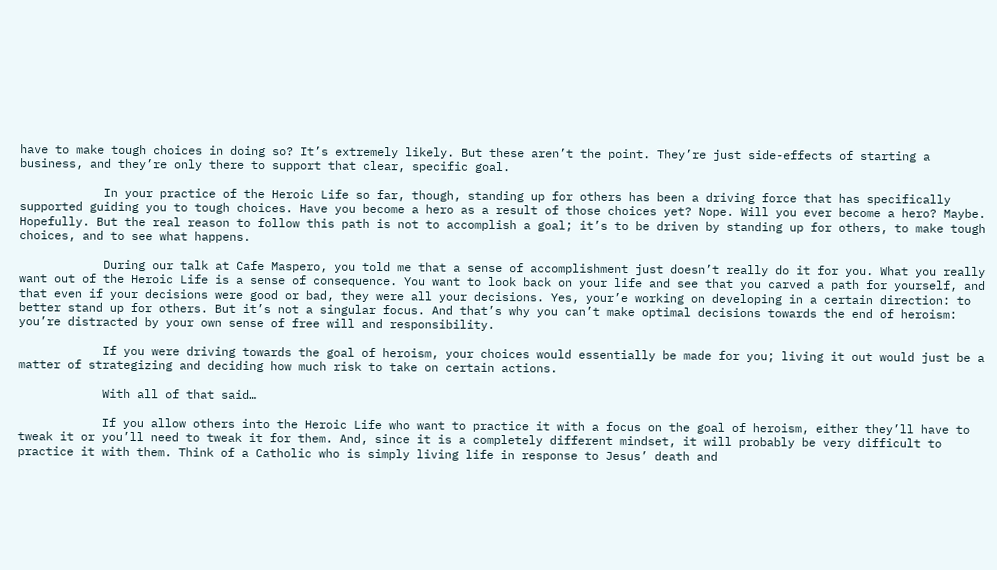have to make tough choices in doing so? It’s extremely likely. But these aren’t the point. They’re just side-effects of starting a business, and they’re only there to support that clear, specific goal.

            In your practice of the Heroic Life so far, though, standing up for others has been a driving force that has specifically supported guiding you to tough choices. Have you become a hero as a result of those choices yet? Nope. Will you ever become a hero? Maybe. Hopefully. But the real reason to follow this path is not to accomplish a goal; it’s to be driven by standing up for others, to make tough choices, and to see what happens.

            During our talk at Cafe Maspero, you told me that a sense of accomplishment just doesn’t really do it for you. What you really want out of the Heroic Life is a sense of consequence. You want to look back on your life and see that you carved a path for yourself, and that even if your decisions were good or bad, they were all your decisions. Yes, your’e working on developing in a certain direction: to better stand up for others. But it’s not a singular focus. And that’s why you can’t make optimal decisions towards the end of heroism: you’re distracted by your own sense of free will and responsibility.

            If you were driving towards the goal of heroism, your choices would essentially be made for you; living it out would just be a matter of strategizing and deciding how much risk to take on certain actions.

            With all of that said…

            If you allow others into the Heroic Life who want to practice it with a focus on the goal of heroism, either they’ll have to tweak it or you’ll need to tweak it for them. And, since it is a completely different mindset, it will probably be very difficult to practice it with them. Think of a Catholic who is simply living life in response to Jesus’ death and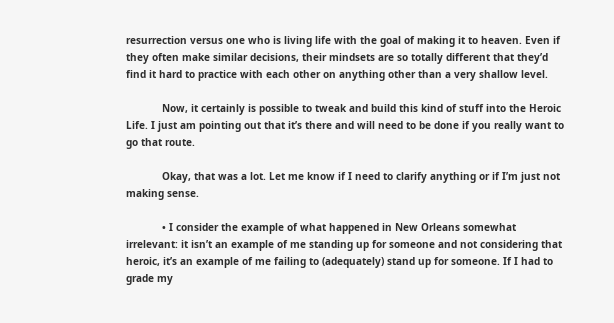resurrection versus one who is living life with the goal of making it to heaven. Even if they often make similar decisions, their mindsets are so totally different that they’d find it hard to practice with each other on anything other than a very shallow level.

            Now, it certainly is possible to tweak and build this kind of stuff into the Heroic Life. I just am pointing out that it’s there and will need to be done if you really want to go that route.

            Okay, that was a lot. Let me know if I need to clarify anything or if I’m just not making sense.

            • I consider the example of what happened in New Orleans somewhat irrelevant: it isn’t an example of me standing up for someone and not considering that heroic, it’s an example of me failing to (adequately) stand up for someone. If I had to grade my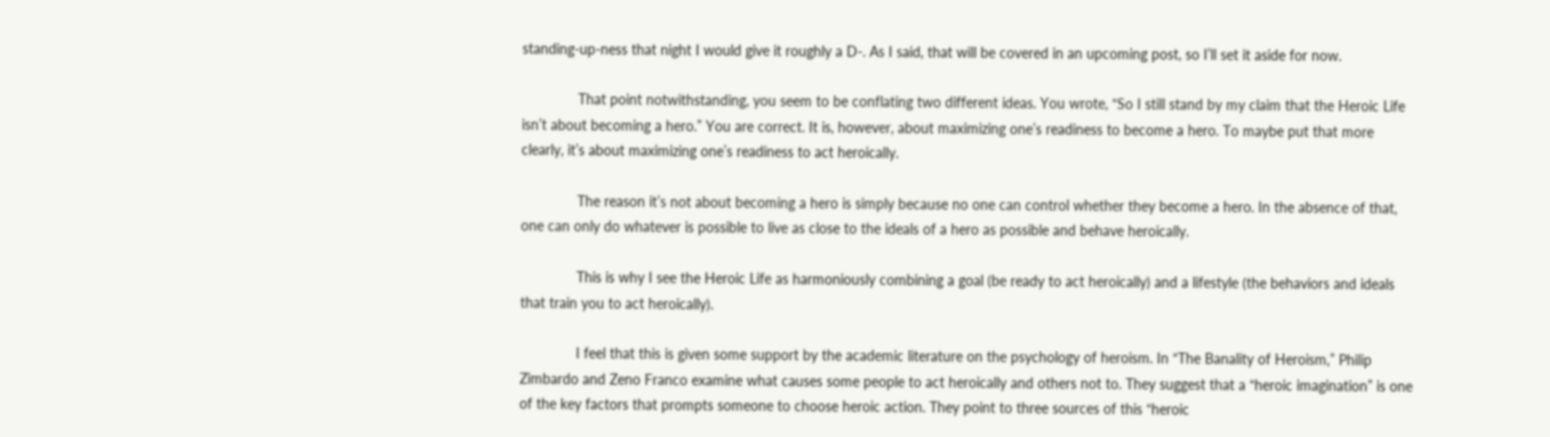standing-up-ness that night I would give it roughly a D-. As I said, that will be covered in an upcoming post, so I’ll set it aside for now.

              That point notwithstanding, you seem to be conflating two different ideas. You wrote, “So I still stand by my claim that the Heroic Life isn’t about becoming a hero.” You are correct. It is, however, about maximizing one’s readiness to become a hero. To maybe put that more clearly, it’s about maximizing one’s readiness to act heroically.

              The reason it’s not about becoming a hero is simply because no one can control whether they become a hero. In the absence of that, one can only do whatever is possible to live as close to the ideals of a hero as possible and behave heroically.

              This is why I see the Heroic Life as harmoniously combining a goal (be ready to act heroically) and a lifestyle (the behaviors and ideals that train you to act heroically).

              I feel that this is given some support by the academic literature on the psychology of heroism. In “The Banality of Heroism,” Philip Zimbardo and Zeno Franco examine what causes some people to act heroically and others not to. They suggest that a “heroic imagination” is one of the key factors that prompts someone to choose heroic action. They point to three sources of this “heroic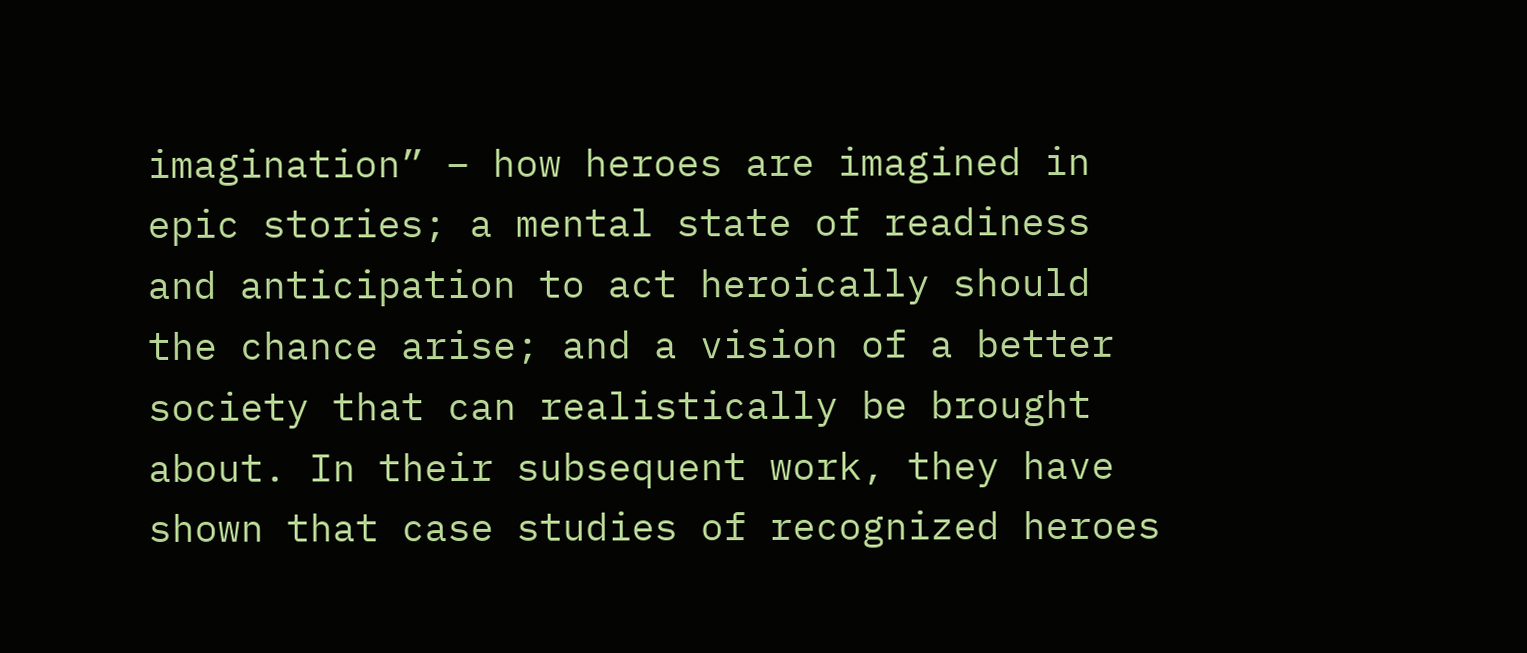imagination” – how heroes are imagined in epic stories; a mental state of readiness and anticipation to act heroically should the chance arise; and a vision of a better society that can realistically be brought about. In their subsequent work, they have shown that case studies of recognized heroes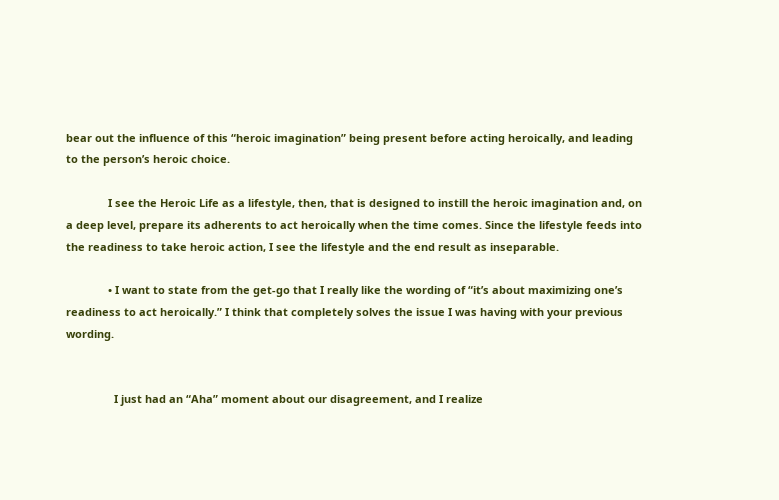bear out the influence of this “heroic imagination” being present before acting heroically, and leading to the person’s heroic choice.

              I see the Heroic Life as a lifestyle, then, that is designed to instill the heroic imagination and, on a deep level, prepare its adherents to act heroically when the time comes. Since the lifestyle feeds into the readiness to take heroic action, I see the lifestyle and the end result as inseparable.

              • I want to state from the get-go that I really like the wording of “it’s about maximizing one’s readiness to act heroically.” I think that completely solves the issue I was having with your previous wording.


                I just had an “Aha” moment about our disagreement, and I realize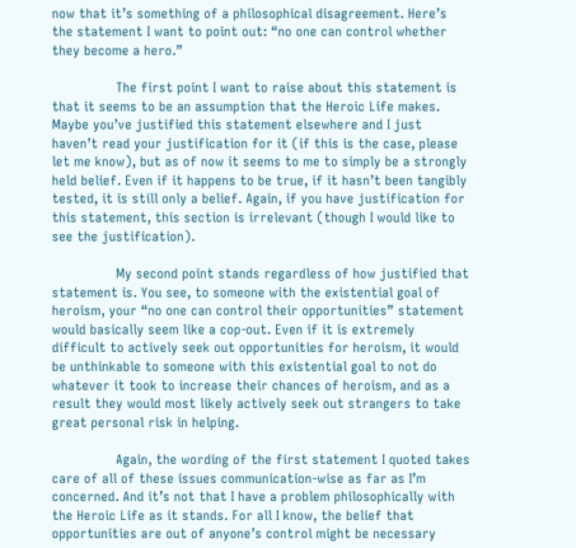now that it’s something of a philosophical disagreement. Here’s the statement I want to point out: “no one can control whether they become a hero.”

                The first point I want to raise about this statement is that it seems to be an assumption that the Heroic Life makes. Maybe you’ve justified this statement elsewhere and I just haven’t read your justification for it (if this is the case, please let me know), but as of now it seems to me to simply be a strongly held belief. Even if it happens to be true, if it hasn’t been tangibly tested, it is still only a belief. Again, if you have justification for this statement, this section is irrelevant (though I would like to see the justification).

                My second point stands regardless of how justified that statement is. You see, to someone with the existential goal of heroism, your “no one can control their opportunities” statement would basically seem like a cop-out. Even if it is extremely difficult to actively seek out opportunities for heroism, it would be unthinkable to someone with this existential goal to not do whatever it took to increase their chances of heroism, and as a result they would most likely actively seek out strangers to take great personal risk in helping.

                Again, the wording of the first statement I quoted takes care of all of these issues communication-wise as far as I’m concerned. And it’s not that I have a problem philosophically with the Heroic Life as it stands. For all I know, the belief that opportunities are out of anyone’s control might be necessary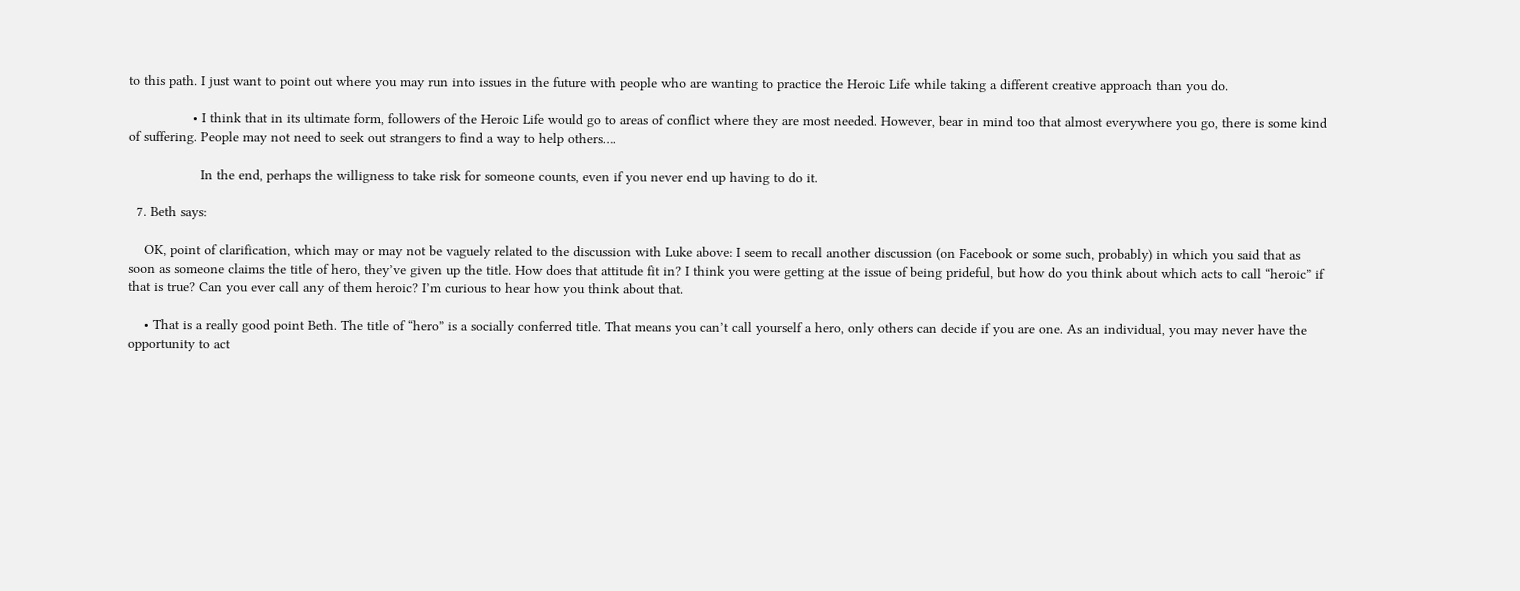to this path. I just want to point out where you may run into issues in the future with people who are wanting to practice the Heroic Life while taking a different creative approach than you do.

                • I think that in its ultimate form, followers of the Heroic Life would go to areas of conflict where they are most needed. However, bear in mind too that almost everywhere you go, there is some kind of suffering. People may not need to seek out strangers to find a way to help others….

                  In the end, perhaps the willigness to take risk for someone counts, even if you never end up having to do it.

  7. Beth says:

    OK, point of clarification, which may or may not be vaguely related to the discussion with Luke above: I seem to recall another discussion (on Facebook or some such, probably) in which you said that as soon as someone claims the title of hero, they’ve given up the title. How does that attitude fit in? I think you were getting at the issue of being prideful, but how do you think about which acts to call “heroic” if that is true? Can you ever call any of them heroic? I’m curious to hear how you think about that.

    • That is a really good point Beth. The title of “hero” is a socially conferred title. That means you can’t call yourself a hero, only others can decide if you are one. As an individual, you may never have the opportunity to act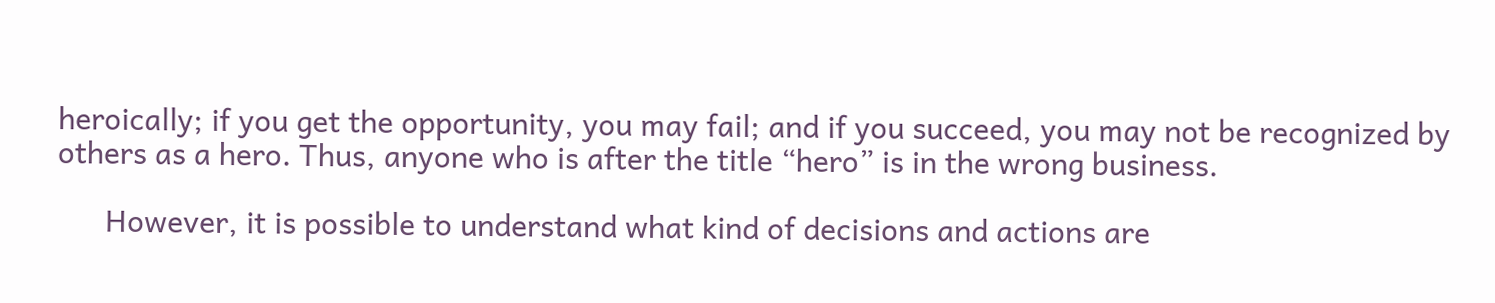heroically; if you get the opportunity, you may fail; and if you succeed, you may not be recognized by others as a hero. Thus, anyone who is after the title “hero” is in the wrong business.

      However, it is possible to understand what kind of decisions and actions are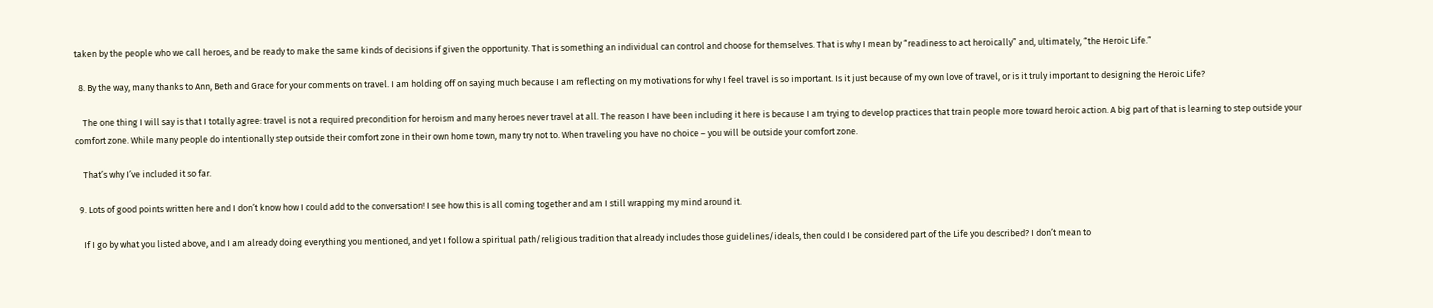taken by the people who we call heroes, and be ready to make the same kinds of decisions if given the opportunity. That is something an individual can control and choose for themselves. That is why I mean by “readiness to act heroically” and, ultimately, “the Heroic Life.”

  8. By the way, many thanks to Ann, Beth and Grace for your comments on travel. I am holding off on saying much because I am reflecting on my motivations for why I feel travel is so important. Is it just because of my own love of travel, or is it truly important to designing the Heroic Life?

    The one thing I will say is that I totally agree: travel is not a required precondition for heroism and many heroes never travel at all. The reason I have been including it here is because I am trying to develop practices that train people more toward heroic action. A big part of that is learning to step outside your comfort zone. While many people do intentionally step outside their comfort zone in their own home town, many try not to. When traveling you have no choice – you will be outside your comfort zone.

    That’s why I’ve included it so far.

  9. Lots of good points written here and I don’t know how I could add to the conversation! I see how this is all coming together and am I still wrapping my mind around it.

    If I go by what you listed above, and I am already doing everything you mentioned, and yet I follow a spiritual path/religious tradition that already includes those guidelines/ideals, then could I be considered part of the Life you described? I don’t mean to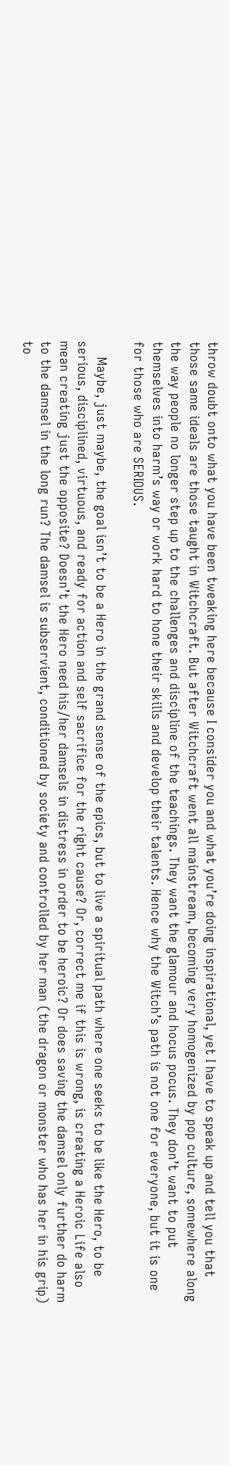throw doubt onto what you have been tweaking here because I consider you and what you’re doing inspirational, yet I have to speak up and tell you that those same ideals are those taught in Witchcraft. But after Witchcraft went all mainstream, becoming very homogenized by pop culture, somewhere along the way people no longer step up to the challenges and discipline of the teachings. They want the glamour and hocus pocus. They don’t want to put themselves into harm’s way or work hard to hone their skills and develop their talents. Hence why the Witch’s path is not one for everyone, but it is one for those who are SERIOUS.

    Maybe, just maybe, the goal isn’t to be a Hero in the grand sense of the epics, but to live a spiritual path where one seeks to be like the Hero, to be serious, disciplined, virtuous, and ready for action and self sacrifice for the right cause? Or, correct me if this is wrong, is creating a Heroic Life also mean creating just the opposite? Doesn’t the Hero need his/her damsels in distress in order to be heroic? Or does saving the damsel only further do harm to the damsel in the long run? The damsel is subservient, conditioned by society and controlled by her man (the dragon or monster who has her in his grip) to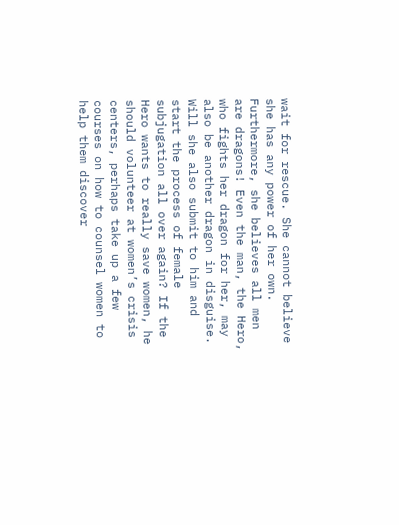wait for rescue. She cannot believe she has any power of her own. Furthermore, she believes all men are dragons! Even the man, the Hero, who fights her dragon for her, may also be another dragon in disguise. Will she also submit to him and start the process of female subjugation all over again? If the Hero wants to really save women, he should volunteer at women’s crisis centers, perhaps take up a few courses on how to counsel women to help them discover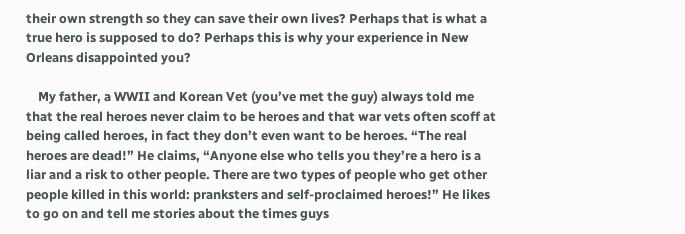their own strength so they can save their own lives? Perhaps that is what a true hero is supposed to do? Perhaps this is why your experience in New Orleans disappointed you?

    My father, a WWII and Korean Vet (you’ve met the guy) always told me that the real heroes never claim to be heroes and that war vets often scoff at being called heroes, in fact they don’t even want to be heroes. “The real heroes are dead!” He claims, “Anyone else who tells you they’re a hero is a liar and a risk to other people. There are two types of people who get other people killed in this world: pranksters and self-proclaimed heroes!” He likes to go on and tell me stories about the times guys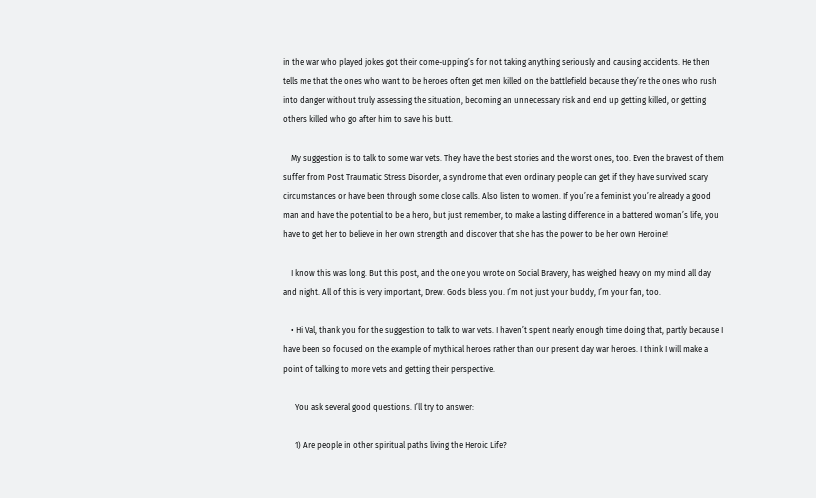in the war who played jokes got their come-upping’s for not taking anything seriously and causing accidents. He then tells me that the ones who want to be heroes often get men killed on the battlefield because they’re the ones who rush into danger without truly assessing the situation, becoming an unnecessary risk and end up getting killed, or getting others killed who go after him to save his butt.

    My suggestion is to talk to some war vets. They have the best stories and the worst ones, too. Even the bravest of them suffer from Post Traumatic Stress Disorder, a syndrome that even ordinary people can get if they have survived scary circumstances or have been through some close calls. Also listen to women. If you’re a feminist you’re already a good man and have the potential to be a hero, but just remember, to make a lasting difference in a battered woman’s life, you have to get her to believe in her own strength and discover that she has the power to be her own Heroine!

    I know this was long. But this post, and the one you wrote on Social Bravery, has weighed heavy on my mind all day and night. All of this is very important, Drew. Gods bless you. I’m not just your buddy, I’m your fan, too.

    • Hi Val, thank you for the suggestion to talk to war vets. I haven’t spent nearly enough time doing that, partly because I have been so focused on the example of mythical heroes rather than our present day war heroes. I think I will make a point of talking to more vets and getting their perspective.

      You ask several good questions. I’ll try to answer:

      1) Are people in other spiritual paths living the Heroic Life?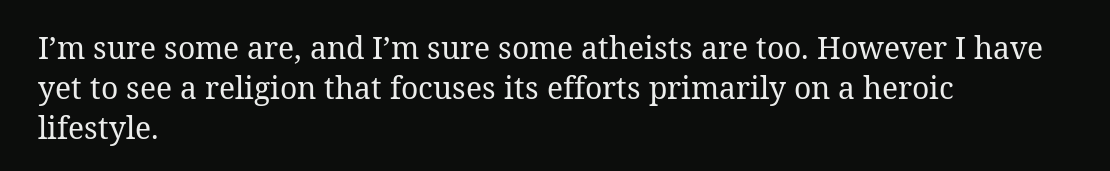I’m sure some are, and I’m sure some atheists are too. However I have yet to see a religion that focuses its efforts primarily on a heroic lifestyle.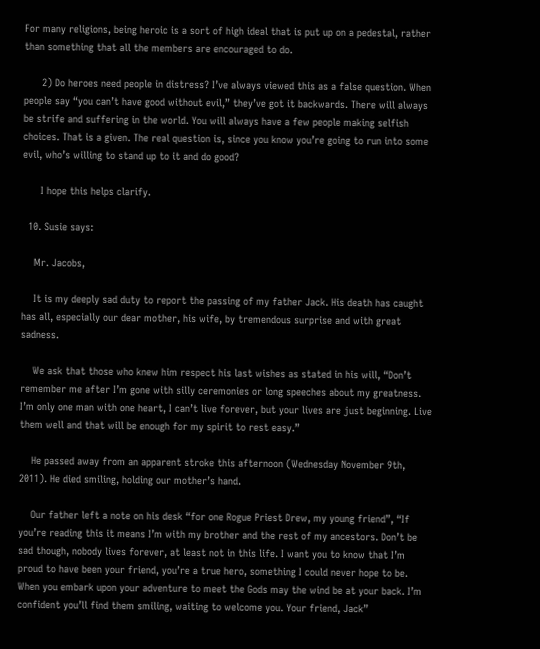For many religions, being heroic is a sort of high ideal that is put up on a pedestal, rather than something that all the members are encouraged to do.

      2) Do heroes need people in distress? I’ve always viewed this as a false question. When people say “you can’t have good without evil,” they’ve got it backwards. There will always be strife and suffering in the world. You will always have a few people making selfish choices. That is a given. The real question is, since you know you’re going to run into some evil, who’s willing to stand up to it and do good?

      I hope this helps clarify.

  10. Susie says:

    Mr. Jacobs,

    It is my deeply sad duty to report the passing of my father Jack. His death has caught has all, especially our dear mother, his wife, by tremendous surprise and with great sadness.

    We ask that those who knew him respect his last wishes as stated in his will, “Don’t remember me after I’m gone with silly ceremonies or long speeches about my greatness. I’m only one man with one heart, I can’t live forever, but your lives are just beginning. Live them well and that will be enough for my spirit to rest easy.”

    He passed away from an apparent stroke this afternoon (Wednesday November 9th, 2011). He died smiling, holding our mother’s hand.

    Our father left a note on his desk “for one Rogue Priest Drew, my young friend”, “If you’re reading this it means I’m with my brother and the rest of my ancestors. Don’t be sad though, nobody lives forever, at least not in this life. I want you to know that I’m proud to have been your friend, you’re a true hero, something I could never hope to be. When you embark upon your adventure to meet the Gods may the wind be at your back. I’m confident you’ll find them smiling, waiting to welcome you. Your friend, Jack”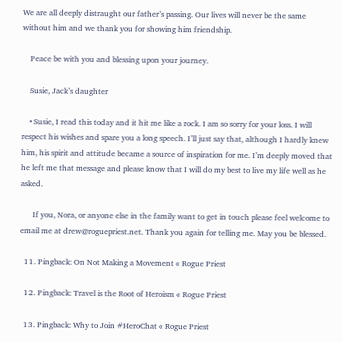We are all deeply distraught our father’s passing. Our lives will never be the same without him and we thank you for showing him friendship.

    Peace be with you and blessing upon your journey.

    Susie, Jack’s daughter

    • Susie, I read this today and it hit me like a rock. I am so sorry for your loss. I will respect his wishes and spare you a long speech. I’ll just say that, although I hardly knew him, his spirit and attitude became a source of inspiration for me. I’m deeply moved that he left me that message and please know that I will do my best to live my life well as he asked.

      If you, Nora, or anyone else in the family want to get in touch please feel welcome to email me at drew@roguepriest.net. Thank you again for telling me. May you be blessed.

  11. Pingback: On Not Making a Movement « Rogue Priest

  12. Pingback: Travel is the Root of Heroism « Rogue Priest

  13. Pingback: Why to Join #HeroChat « Rogue Priest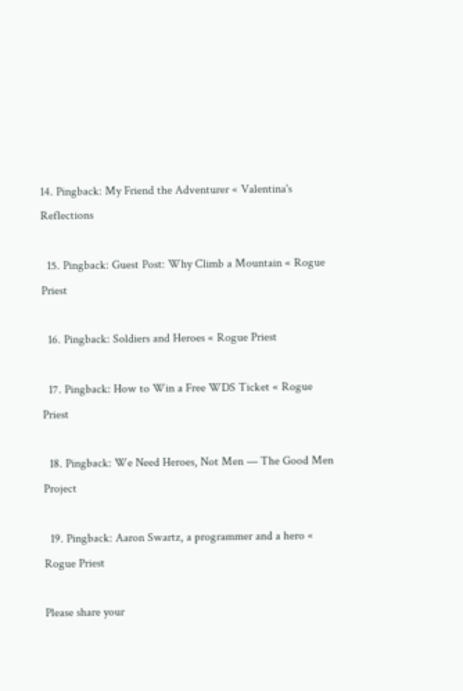14. Pingback: My Friend the Adventurer « Valentina's Reflections

  15. Pingback: Guest Post: Why Climb a Mountain « Rogue Priest

  16. Pingback: Soldiers and Heroes « Rogue Priest

  17. Pingback: How to Win a Free WDS Ticket « Rogue Priest

  18. Pingback: We Need Heroes, Not Men — The Good Men Project

  19. Pingback: Aaron Swartz, a programmer and a hero «   Rogue Priest

Please share your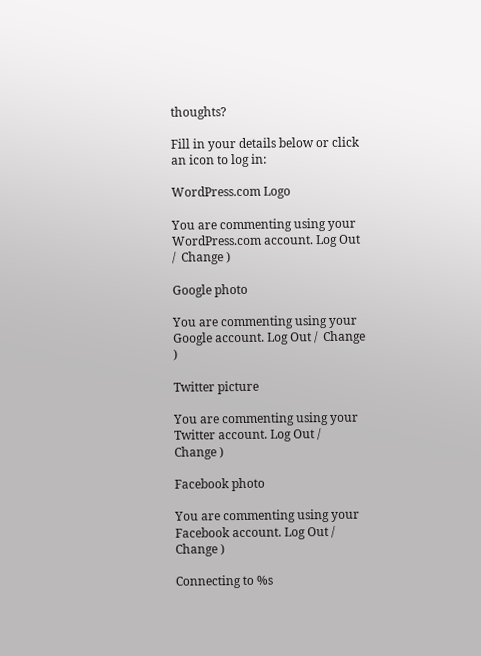thoughts?

Fill in your details below or click an icon to log in:

WordPress.com Logo

You are commenting using your WordPress.com account. Log Out /  Change )

Google photo

You are commenting using your Google account. Log Out /  Change )

Twitter picture

You are commenting using your Twitter account. Log Out /  Change )

Facebook photo

You are commenting using your Facebook account. Log Out /  Change )

Connecting to %s